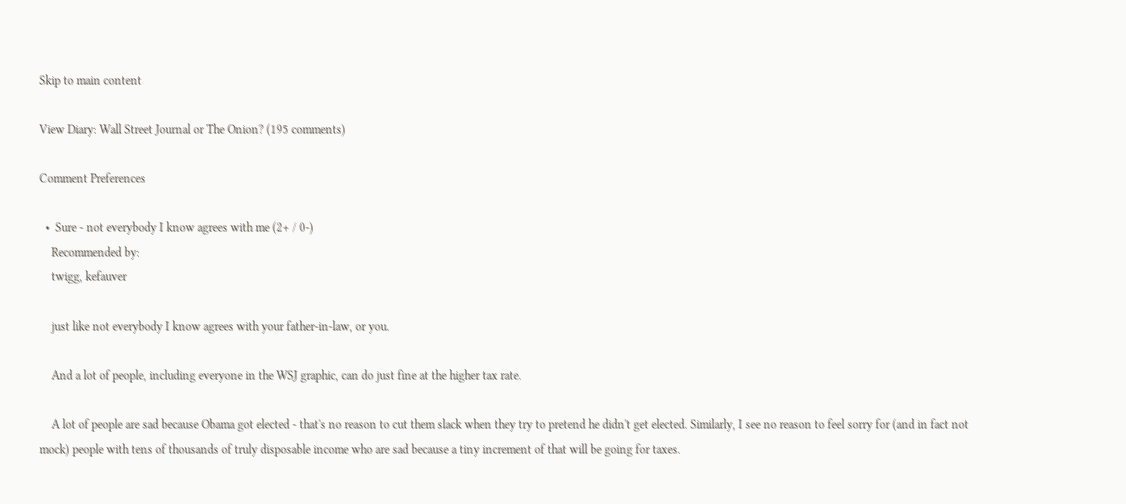Skip to main content

View Diary: Wall Street Journal or The Onion? (195 comments)

Comment Preferences

  •  Sure - not everybody I know agrees with me (2+ / 0-)
    Recommended by:
    twigg, kefauver

    just like not everybody I know agrees with your father-in-law, or you.

    And a lot of people, including everyone in the WSJ graphic, can do just fine at the higher tax rate.

    A lot of people are sad because Obama got elected - that's no reason to cut them slack when they try to pretend he didn't get elected. Similarly, I see no reason to feel sorry for (and in fact not mock) people with tens of thousands of truly disposable income who are sad because a tiny increment of that will be going for taxes.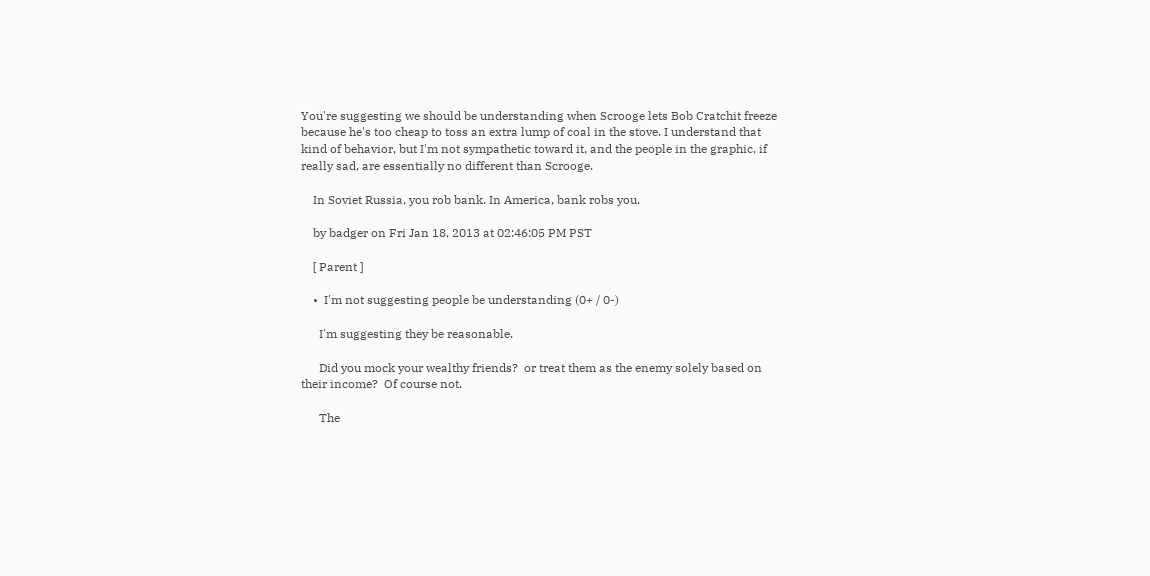You're suggesting we should be understanding when Scrooge lets Bob Cratchit freeze because he's too cheap to toss an extra lump of coal in the stove. I understand that kind of behavior, but I'm not sympathetic toward it, and the people in the graphic, if really sad, are essentially no different than Scrooge.

    In Soviet Russia, you rob bank. In America, bank robs you.

    by badger on Fri Jan 18, 2013 at 02:46:05 PM PST

    [ Parent ]

    •  I'm not suggesting people be understanding (0+ / 0-)

      I'm suggesting they be reasonable.

      Did you mock your wealthy friends?  or treat them as the enemy solely based on their income?  Of course not.

      The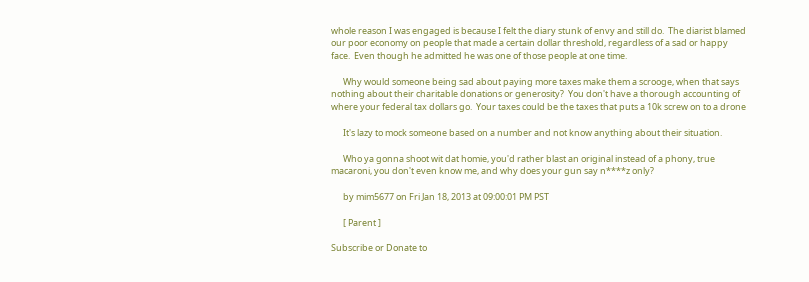whole reason I was engaged is because I felt the diary stunk of envy and still do.  The diarist blamed our poor economy on people that made a certain dollar threshold, regardless of a sad or happy face.  Even though he admitted he was one of those people at one time.

      Why would someone being sad about paying more taxes make them a scrooge, when that says nothing about their charitable donations or generosity?  You don't have a thorough accounting of where your federal tax dollars go.  Your taxes could be the taxes that puts a 10k screw on to a drone

      It's lazy to mock someone based on a number and not know anything about their situation.

      Who ya gonna shoot wit dat homie, you'd rather blast an original instead of a phony, true macaroni, you don't even know me, and why does your gun say n****z only?

      by mim5677 on Fri Jan 18, 2013 at 09:00:01 PM PST

      [ Parent ]

Subscribe or Donate to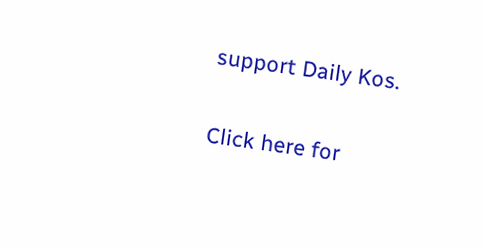support Daily Kos.

Click here for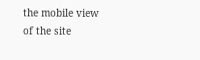the mobile view of the site